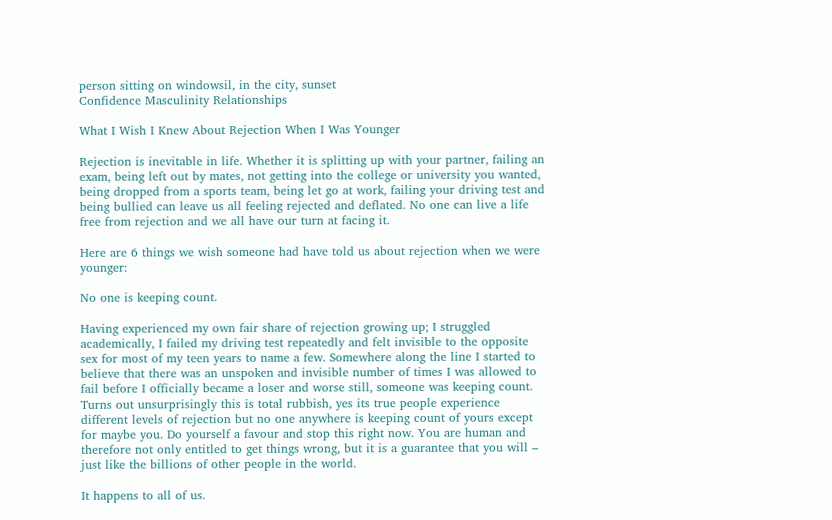person sitting on windowsil, in the city, sunset
Confidence Masculinity Relationships

What I Wish I Knew About Rejection When I Was Younger

Rejection is inevitable in life. Whether it is splitting up with your partner, failing an exam, being left out by mates, not getting into the college or university you wanted, being dropped from a sports team, being let go at work, failing your driving test and being bullied can leave us all feeling rejected and deflated. No one can live a life free from rejection and we all have our turn at facing it.

Here are 6 things we wish someone had have told us about rejection when we were younger:

No one is keeping count.

Having experienced my own fair share of rejection growing up; I struggled academically, I failed my driving test repeatedly and felt invisible to the opposite sex for most of my teen years to name a few. Somewhere along the line I started to believe that there was an unspoken and invisible number of times I was allowed to fail before I officially became a loser and worse still, someone was keeping count. Turns out unsurprisingly this is total rubbish, yes its true people experience different levels of rejection but no one anywhere is keeping count of yours except for maybe you. Do yourself a favour and stop this right now. You are human and therefore not only entitled to get things wrong, but it is a guarantee that you will – just like the billions of other people in the world.

It happens to all of us.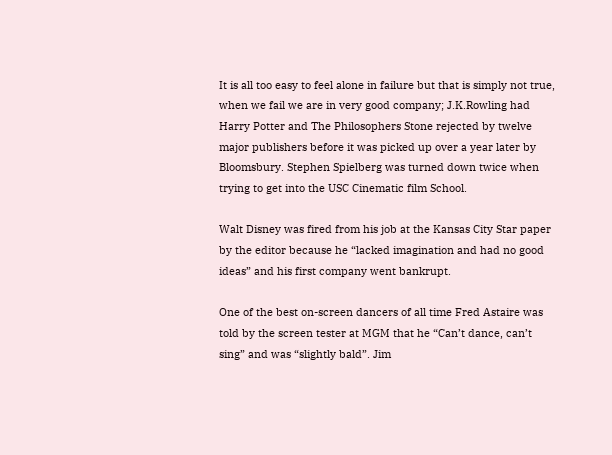It is all too easy to feel alone in failure but that is simply not true, when we fail we are in very good company; J.K.Rowling had Harry Potter and The Philosophers Stone rejected by twelve major publishers before it was picked up over a year later by Bloomsbury. Stephen Spielberg was turned down twice when trying to get into the USC Cinematic film School.

Walt Disney was fired from his job at the Kansas City Star paper by the editor because he “lacked imagination and had no good ideas” and his first company went bankrupt.

One of the best on-screen dancers of all time Fred Astaire was told by the screen tester at MGM that he “Can’t dance, can’t sing” and was “slightly bald”. Jim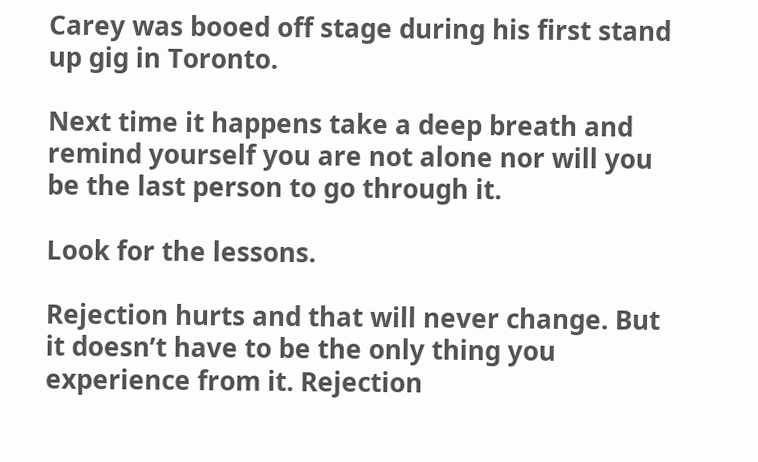Carey was booed off stage during his first stand up gig in Toronto.

Next time it happens take a deep breath and remind yourself you are not alone nor will you be the last person to go through it.

Look for the lessons.

Rejection hurts and that will never change. But it doesn’t have to be the only thing you experience from it. Rejection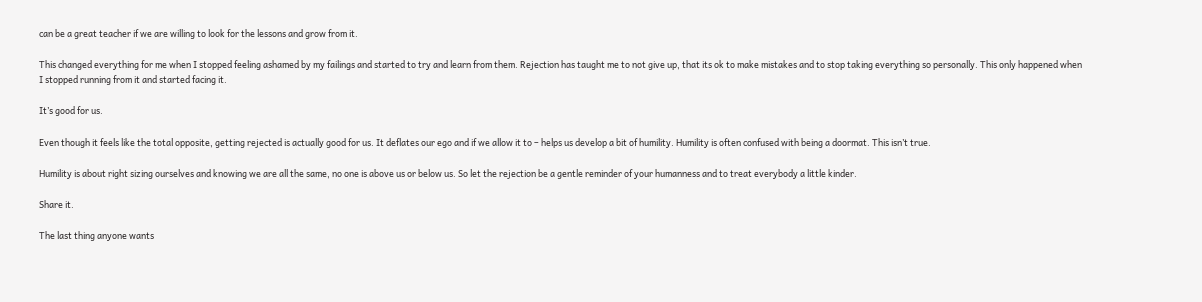can be a great teacher if we are willing to look for the lessons and grow from it.

This changed everything for me when I stopped feeling ashamed by my failings and started to try and learn from them. Rejection has taught me to not give up, that its ok to make mistakes and to stop taking everything so personally. This only happened when I stopped running from it and started facing it.

It’s good for us.

Even though it feels like the total opposite, getting rejected is actually good for us. It deflates our ego and if we allow it to – helps us develop a bit of humility. Humility is often confused with being a doormat. This isn’t true.

Humility is about right sizing ourselves and knowing we are all the same, no one is above us or below us. So let the rejection be a gentle reminder of your humanness and to treat everybody a little kinder.

Share it.

The last thing anyone wants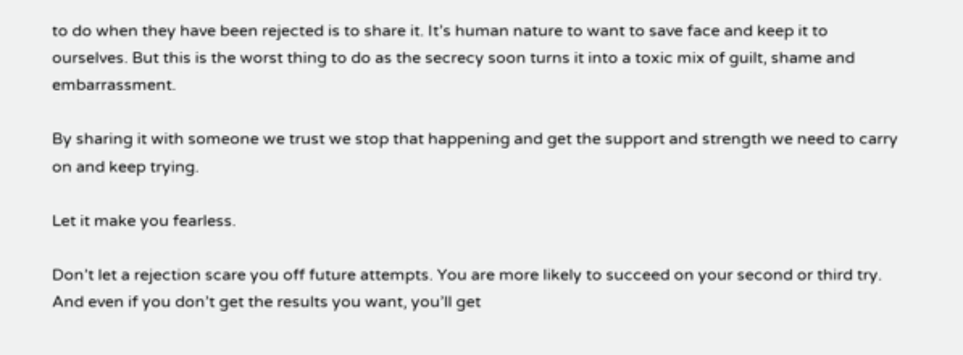to do when they have been rejected is to share it. It’s human nature to want to save face and keep it to ourselves. But this is the worst thing to do as the secrecy soon turns it into a toxic mix of guilt, shame and embarrassment.

By sharing it with someone we trust we stop that happening and get the support and strength we need to carry on and keep trying.

Let it make you fearless.

Don’t let a rejection scare you off future attempts. You are more likely to succeed on your second or third try. And even if you don’t get the results you want, you’ll get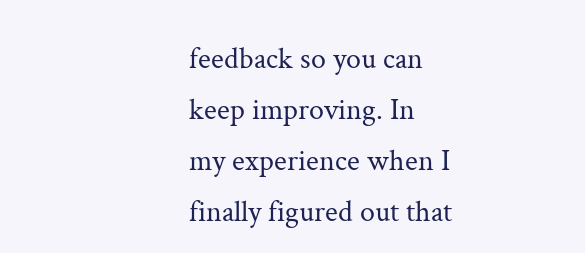feedback so you can keep improving. In my experience when I finally figured out that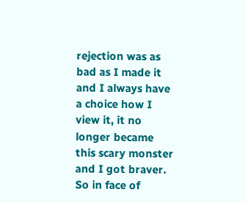rejection was as bad as I made it and I always have a choice how I view it, it no longer became this scary monster and I got braver. So in face of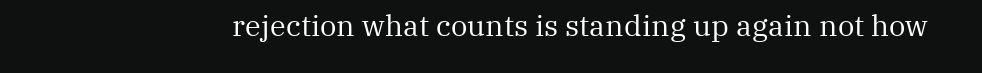rejection what counts is standing up again not how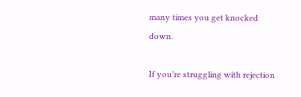many times you get knocked down.

If you’re struggling with rejection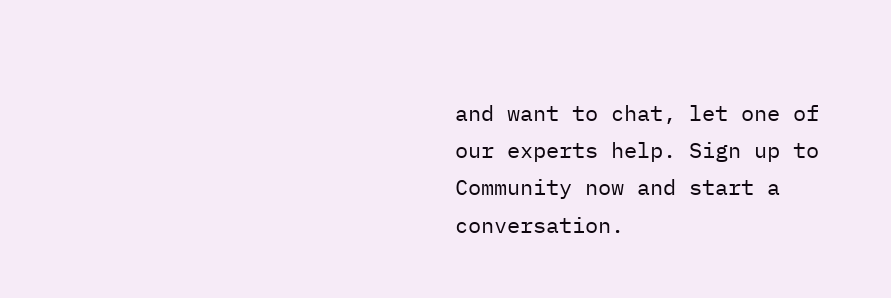and want to chat, let one of our experts help. Sign up to Community now and start a conversation.